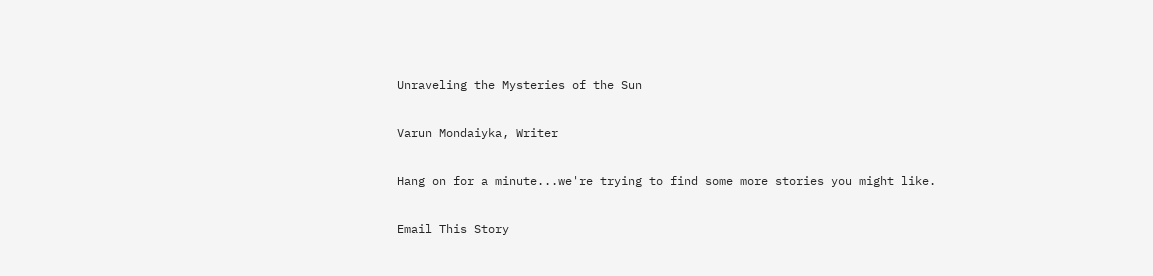Unraveling the Mysteries of the Sun

Varun Mondaiyka, Writer

Hang on for a minute...we're trying to find some more stories you might like.

Email This Story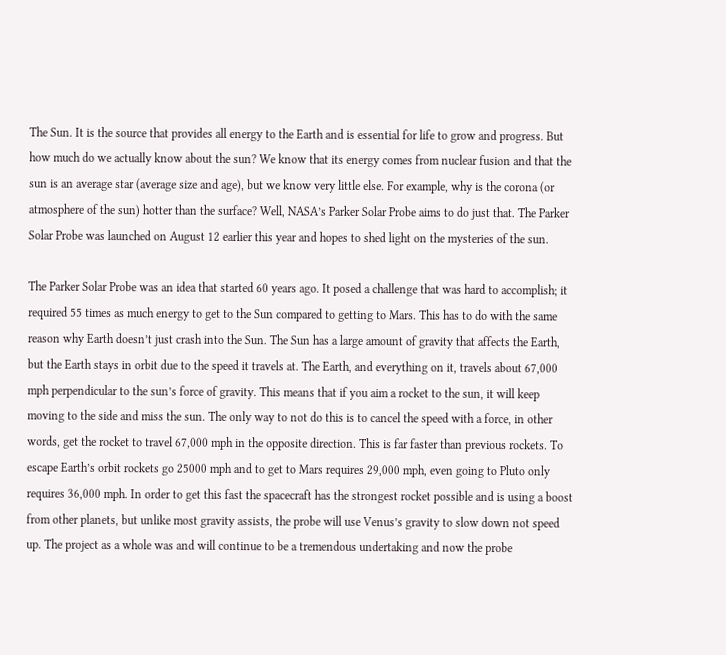The Sun. It is the source that provides all energy to the Earth and is essential for life to grow and progress. But how much do we actually know about the sun? We know that its energy comes from nuclear fusion and that the sun is an average star (average size and age), but we know very little else. For example, why is the corona (or atmosphere of the sun) hotter than the surface? Well, NASA’s Parker Solar Probe aims to do just that. The Parker Solar Probe was launched on August 12 earlier this year and hopes to shed light on the mysteries of the sun.

The Parker Solar Probe was an idea that started 60 years ago. It posed a challenge that was hard to accomplish; it required 55 times as much energy to get to the Sun compared to getting to Mars. This has to do with the same reason why Earth doesn’t just crash into the Sun. The Sun has a large amount of gravity that affects the Earth, but the Earth stays in orbit due to the speed it travels at. The Earth, and everything on it, travels about 67,000 mph perpendicular to the sun’s force of gravity. This means that if you aim a rocket to the sun, it will keep moving to the side and miss the sun. The only way to not do this is to cancel the speed with a force, in other words, get the rocket to travel 67,000 mph in the opposite direction. This is far faster than previous rockets. To escape Earth’s orbit rockets go 25000 mph and to get to Mars requires 29,000 mph, even going to Pluto only requires 36,000 mph. In order to get this fast the spacecraft has the strongest rocket possible and is using a boost from other planets, but unlike most gravity assists, the probe will use Venus’s gravity to slow down not speed up. The project as a whole was and will continue to be a tremendous undertaking and now the probe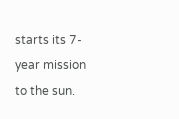starts its 7-year mission to the sun.